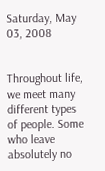Saturday, May 03, 2008


Throughout life, we meet many different types of people. Some who leave absolutely no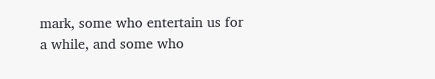mark, some who entertain us for a while, and some who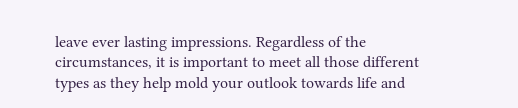leave ever lasting impressions. Regardless of the circumstances, it is important to meet all those different types as they help mold your outlook towards life and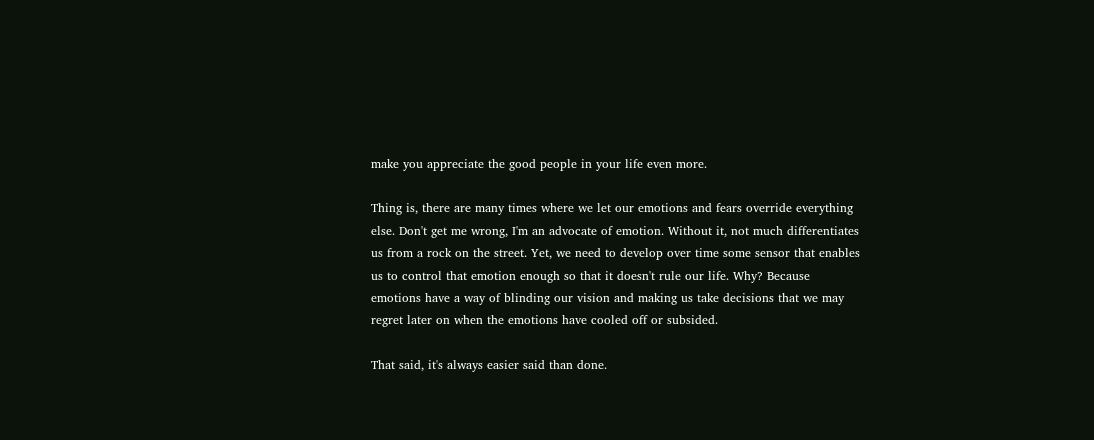make you appreciate the good people in your life even more.

Thing is, there are many times where we let our emotions and fears override everything else. Don't get me wrong, I'm an advocate of emotion. Without it, not much differentiates us from a rock on the street. Yet, we need to develop over time some sensor that enables us to control that emotion enough so that it doesn't rule our life. Why? Because emotions have a way of blinding our vision and making us take decisions that we may regret later on when the emotions have cooled off or subsided.

That said, it's always easier said than done.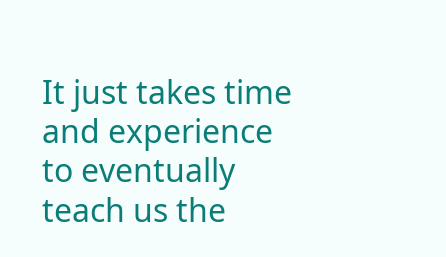It just takes time and experience to eventually teach us the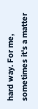hard way. For me, sometimes it's a matter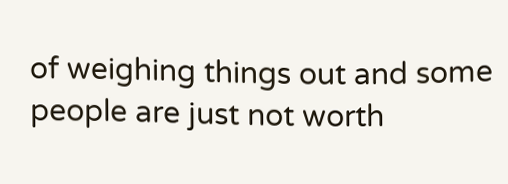of weighing things out and some people are just not worth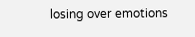losing over emotions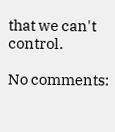that we can't control.

No comments: